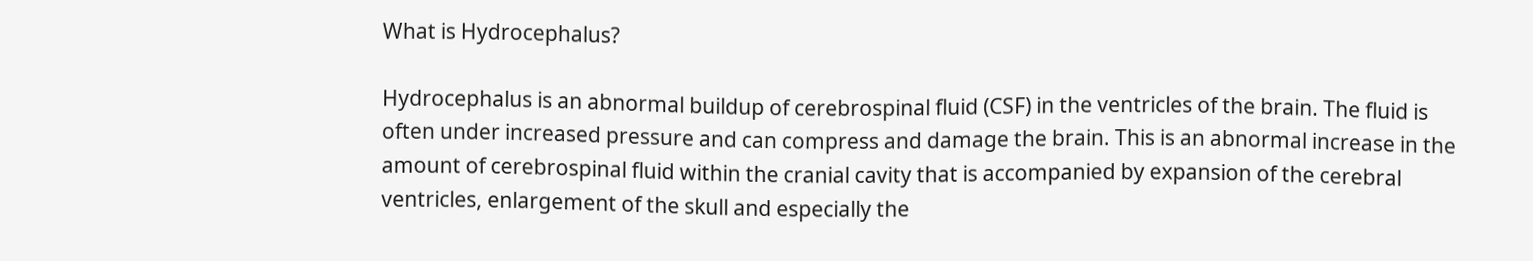What is Hydrocephalus?

Hydrocephalus is an abnormal buildup of cerebrospinal fluid (CSF) in the ventricles of the brain. The fluid is often under increased pressure and can compress and damage the brain. This is an abnormal increase in the amount of cerebrospinal fluid within the cranial cavity that is accompanied by expansion of the cerebral ventricles, enlargement of the skull and especially the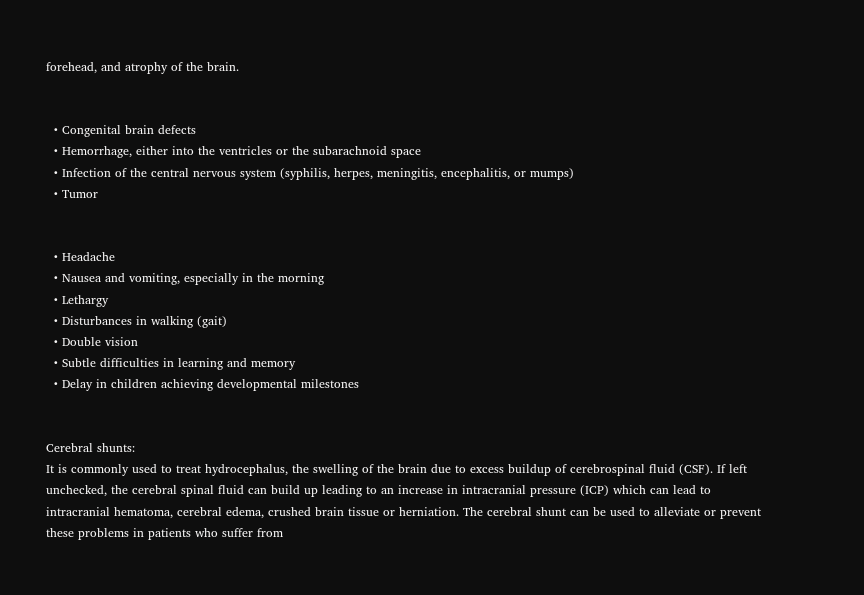forehead, and atrophy of the brain.


  • Congenital brain defects
  • Hemorrhage, either into the ventricles or the subarachnoid space
  • Infection of the central nervous system (syphilis, herpes, meningitis, encephalitis, or mumps)
  • Tumor


  • Headache
  • Nausea and vomiting, especially in the morning
  • Lethargy
  • Disturbances in walking (gait)
  • Double vision
  • Subtle difficulties in learning and memory
  • Delay in children achieving developmental milestones


Cerebral shunts:
It is commonly used to treat hydrocephalus, the swelling of the brain due to excess buildup of cerebrospinal fluid (CSF). If left unchecked, the cerebral spinal fluid can build up leading to an increase in intracranial pressure (ICP) which can lead to intracranial hematoma, cerebral edema, crushed brain tissue or herniation. The cerebral shunt can be used to alleviate or prevent these problems in patients who suffer from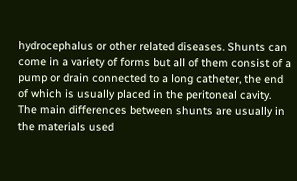hydrocephalus or other related diseases. Shunts can come in a variety of forms but all of them consist of a pump or drain connected to a long catheter, the end of which is usually placed in the peritoneal cavity. The main differences between shunts are usually in the materials used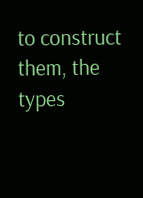to construct them, the types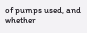of pumps used, and whether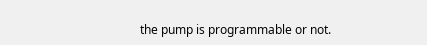the pump is programmable or not.